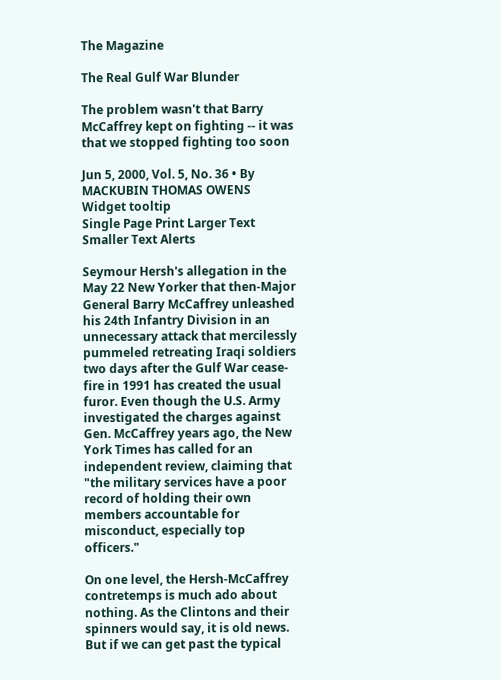The Magazine

The Real Gulf War Blunder

The problem wasn't that Barry McCaffrey kept on fighting -- it was that we stopped fighting too soon

Jun 5, 2000, Vol. 5, No. 36 • By MACKUBIN THOMAS OWENS
Widget tooltip
Single Page Print Larger Text Smaller Text Alerts

Seymour Hersh's allegation in the May 22 New Yorker that then-Major General Barry McCaffrey unleashed his 24th Infantry Division in an unnecessary attack that mercilessly pummeled retreating Iraqi soldiers two days after the Gulf War cease-fire in 1991 has created the usual furor. Even though the U.S. Army investigated the charges against Gen. McCaffrey years ago, the New York Times has called for an independent review, claiming that "the military services have a poor record of holding their own members accountable for misconduct, especially top officers."

On one level, the Hersh-McCaffrey contretemps is much ado about nothing. As the Clintons and their spinners would say, it is old news. But if we can get past the typical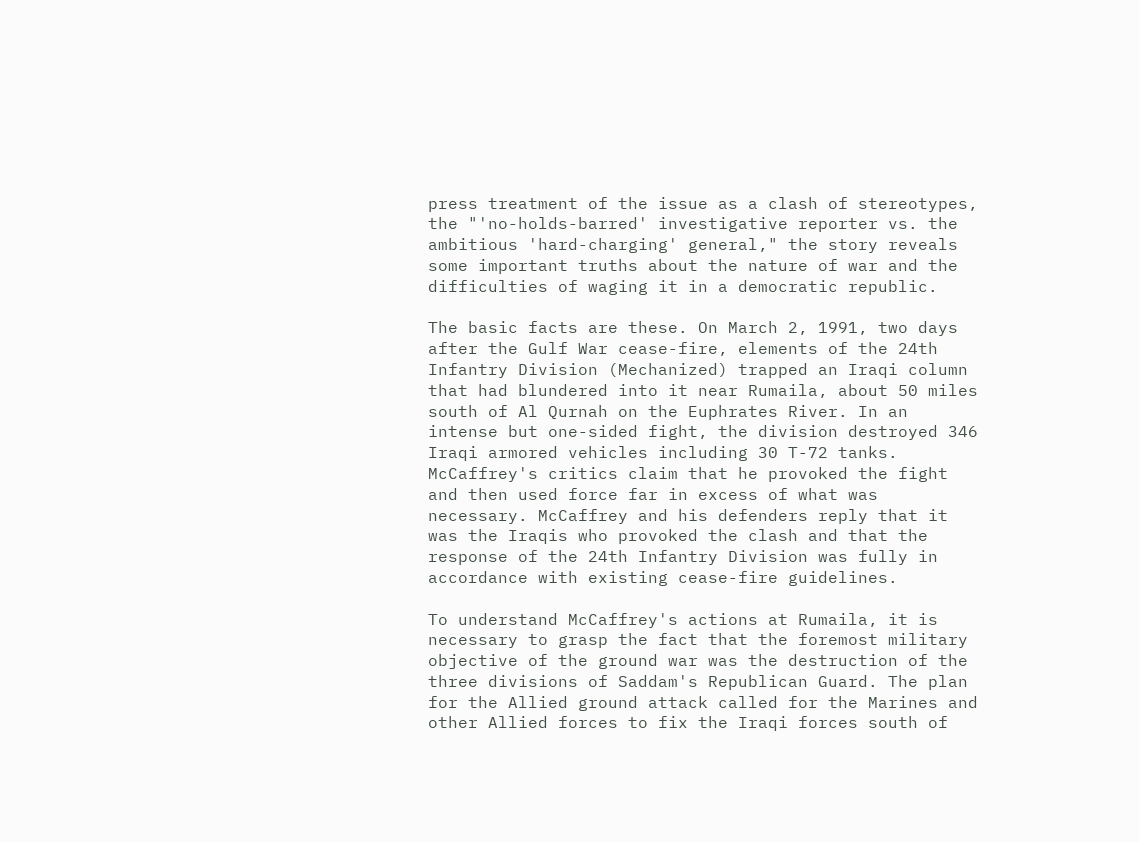press treatment of the issue as a clash of stereotypes, the "'no-holds-barred' investigative reporter vs. the ambitious 'hard-charging' general," the story reveals some important truths about the nature of war and the difficulties of waging it in a democratic republic.

The basic facts are these. On March 2, 1991, two days after the Gulf War cease-fire, elements of the 24th Infantry Division (Mechanized) trapped an Iraqi column that had blundered into it near Rumaila, about 50 miles south of Al Qurnah on the Euphrates River. In an intense but one-sided fight, the division destroyed 346 Iraqi armored vehicles including 30 T-72 tanks. McCaffrey's critics claim that he provoked the fight and then used force far in excess of what was necessary. McCaffrey and his defenders reply that it was the Iraqis who provoked the clash and that the response of the 24th Infantry Division was fully in accordance with existing cease-fire guidelines.

To understand McCaffrey's actions at Rumaila, it is necessary to grasp the fact that the foremost military objective of the ground war was the destruction of the three divisions of Saddam's Republican Guard. The plan for the Allied ground attack called for the Marines and other Allied forces to fix the Iraqi forces south of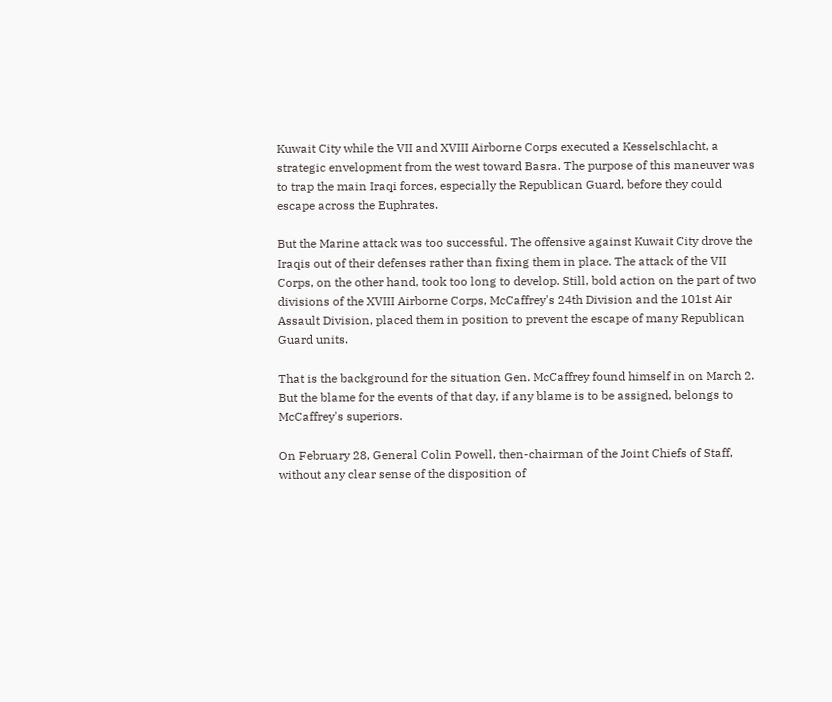Kuwait City while the VII and XVIII Airborne Corps executed a Kesselschlacht, a strategic envelopment from the west toward Basra. The purpose of this maneuver was to trap the main Iraqi forces, especially the Republican Guard, before they could escape across the Euphrates.

But the Marine attack was too successful. The offensive against Kuwait City drove the Iraqis out of their defenses rather than fixing them in place. The attack of the VII Corps, on the other hand, took too long to develop. Still, bold action on the part of two divisions of the XVIII Airborne Corps, McCaffrey's 24th Division and the 101st Air Assault Division, placed them in position to prevent the escape of many Republican Guard units.

That is the background for the situation Gen. McCaffrey found himself in on March 2. But the blame for the events of that day, if any blame is to be assigned, belongs to McCaffrey's superiors.

On February 28, General Colin Powell, then-chairman of the Joint Chiefs of Staff, without any clear sense of the disposition of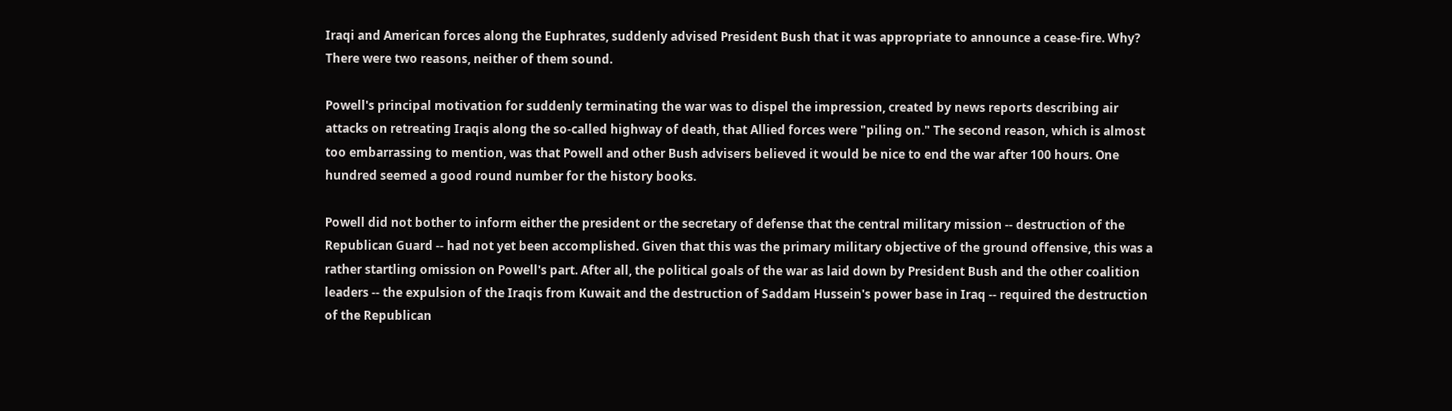Iraqi and American forces along the Euphrates, suddenly advised President Bush that it was appropriate to announce a cease-fire. Why? There were two reasons, neither of them sound.

Powell's principal motivation for suddenly terminating the war was to dispel the impression, created by news reports describing air attacks on retreating Iraqis along the so-called highway of death, that Allied forces were "piling on." The second reason, which is almost too embarrassing to mention, was that Powell and other Bush advisers believed it would be nice to end the war after 100 hours. One hundred seemed a good round number for the history books.

Powell did not bother to inform either the president or the secretary of defense that the central military mission -- destruction of the Republican Guard -- had not yet been accomplished. Given that this was the primary military objective of the ground offensive, this was a rather startling omission on Powell's part. After all, the political goals of the war as laid down by President Bush and the other coalition leaders -- the expulsion of the Iraqis from Kuwait and the destruction of Saddam Hussein's power base in Iraq -- required the destruction of the Republican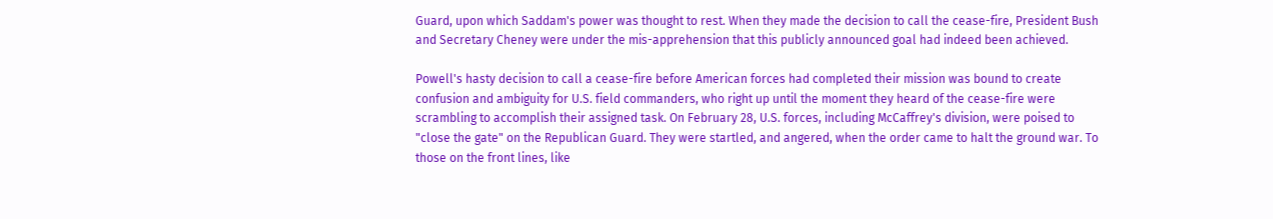Guard, upon which Saddam's power was thought to rest. When they made the decision to call the cease-fire, President Bush and Secretary Cheney were under the mis-apprehension that this publicly announced goal had indeed been achieved.

Powell's hasty decision to call a cease-fire before American forces had completed their mission was bound to create confusion and ambiguity for U.S. field commanders, who right up until the moment they heard of the cease-fire were scrambling to accomplish their assigned task. On February 28, U.S. forces, including McCaffrey's division, were poised to "close the gate" on the Republican Guard. They were startled, and angered, when the order came to halt the ground war. To those on the front lines, like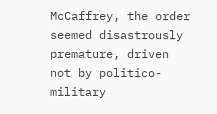McCaffrey, the order seemed disastrously premature, driven not by politico-military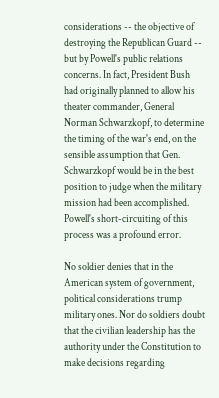considerations -- the objective of destroying the Republican Guard -- but by Powell's public relations concerns. In fact, President Bush had originally planned to allow his theater commander, General Norman Schwarzkopf, to determine the timing of the war's end, on the sensible assumption that Gen. Schwarzkopf would be in the best position to judge when the military mission had been accomplished. Powell's short-circuiting of this process was a profound error.

No soldier denies that in the American system of government, political considerations trump military ones. Nor do soldiers doubt that the civilian leadership has the authority under the Constitution to make decisions regarding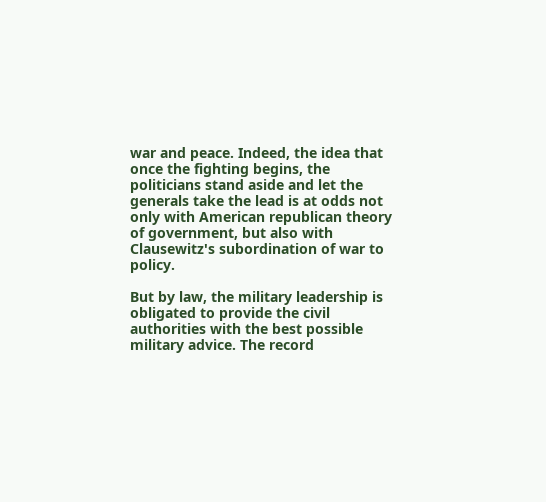war and peace. Indeed, the idea that once the fighting begins, the politicians stand aside and let the generals take the lead is at odds not only with American republican theory of government, but also with Clausewitz's subordination of war to policy.

But by law, the military leadership is obligated to provide the civil authorities with the best possible military advice. The record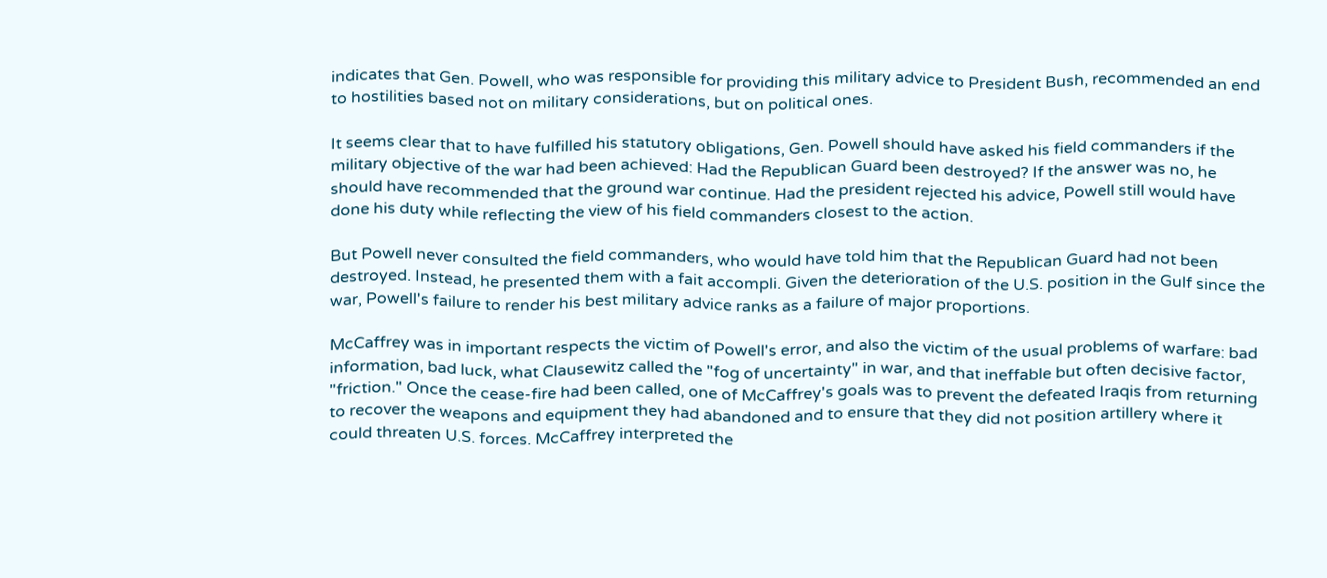indicates that Gen. Powell, who was responsible for providing this military advice to President Bush, recommended an end to hostilities based not on military considerations, but on political ones.

It seems clear that to have fulfilled his statutory obligations, Gen. Powell should have asked his field commanders if the military objective of the war had been achieved: Had the Republican Guard been destroyed? If the answer was no, he should have recommended that the ground war continue. Had the president rejected his advice, Powell still would have done his duty while reflecting the view of his field commanders closest to the action.

But Powell never consulted the field commanders, who would have told him that the Republican Guard had not been destroyed. Instead, he presented them with a fait accompli. Given the deterioration of the U.S. position in the Gulf since the war, Powell's failure to render his best military advice ranks as a failure of major proportions.

McCaffrey was in important respects the victim of Powell's error, and also the victim of the usual problems of warfare: bad information, bad luck, what Clausewitz called the "fog of uncertainty" in war, and that ineffable but often decisive factor, "friction." Once the cease-fire had been called, one of McCaffrey's goals was to prevent the defeated Iraqis from returning to recover the weapons and equipment they had abandoned and to ensure that they did not position artillery where it could threaten U.S. forces. McCaffrey interpreted the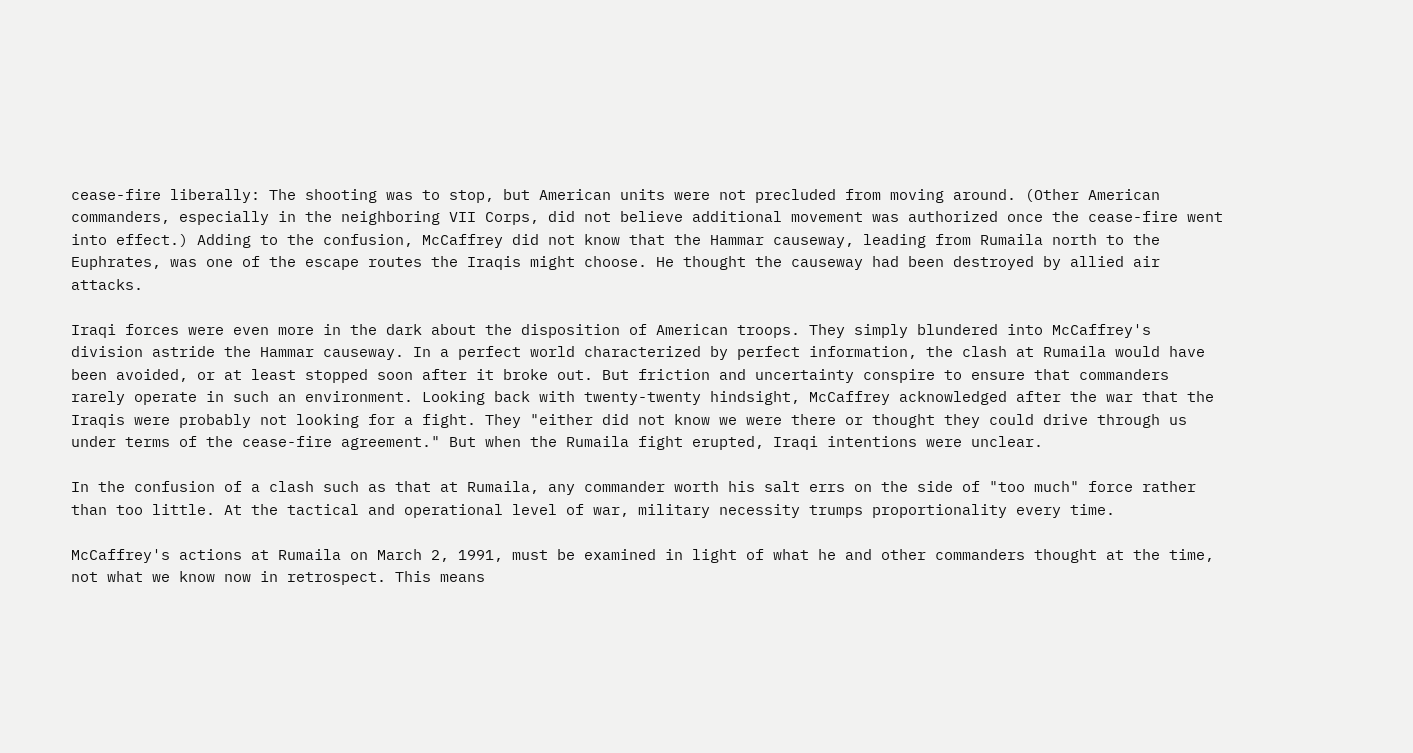cease-fire liberally: The shooting was to stop, but American units were not precluded from moving around. (Other American commanders, especially in the neighboring VII Corps, did not believe additional movement was authorized once the cease-fire went into effect.) Adding to the confusion, McCaffrey did not know that the Hammar causeway, leading from Rumaila north to the Euphrates, was one of the escape routes the Iraqis might choose. He thought the causeway had been destroyed by allied air attacks.

Iraqi forces were even more in the dark about the disposition of American troops. They simply blundered into McCaffrey's division astride the Hammar causeway. In a perfect world characterized by perfect information, the clash at Rumaila would have been avoided, or at least stopped soon after it broke out. But friction and uncertainty conspire to ensure that commanders rarely operate in such an environment. Looking back with twenty-twenty hindsight, McCaffrey acknowledged after the war that the Iraqis were probably not looking for a fight. They "either did not know we were there or thought they could drive through us under terms of the cease-fire agreement." But when the Rumaila fight erupted, Iraqi intentions were unclear.

In the confusion of a clash such as that at Rumaila, any commander worth his salt errs on the side of "too much" force rather than too little. At the tactical and operational level of war, military necessity trumps proportionality every time.

McCaffrey's actions at Rumaila on March 2, 1991, must be examined in light of what he and other commanders thought at the time, not what we know now in retrospect. This means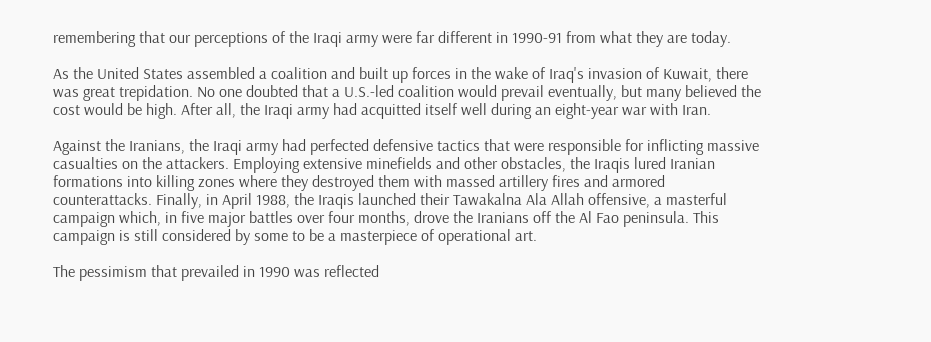remembering that our perceptions of the Iraqi army were far different in 1990-91 from what they are today.

As the United States assembled a coalition and built up forces in the wake of Iraq's invasion of Kuwait, there was great trepidation. No one doubted that a U.S.-led coalition would prevail eventually, but many believed the cost would be high. After all, the Iraqi army had acquitted itself well during an eight-year war with Iran.

Against the Iranians, the Iraqi army had perfected defensive tactics that were responsible for inflicting massive casualties on the attackers. Employing extensive minefields and other obstacles, the Iraqis lured Iranian formations into killing zones where they destroyed them with massed artillery fires and armored counterattacks. Finally, in April 1988, the Iraqis launched their Tawakalna Ala Allah offensive, a masterful campaign which, in five major battles over four months, drove the Iranians off the Al Fao peninsula. This campaign is still considered by some to be a masterpiece of operational art.

The pessimism that prevailed in 1990 was reflected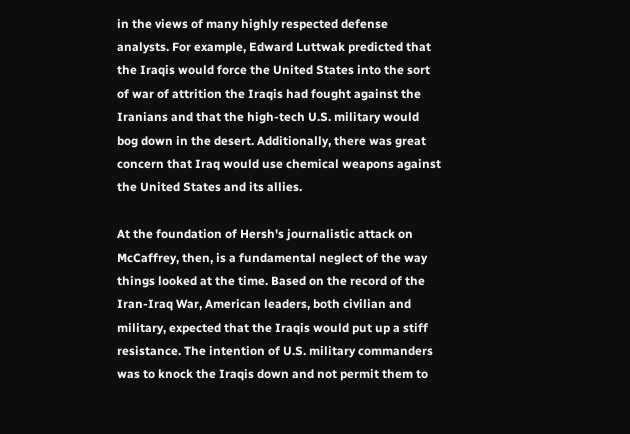in the views of many highly respected defense analysts. For example, Edward Luttwak predicted that the Iraqis would force the United States into the sort of war of attrition the Iraqis had fought against the Iranians and that the high-tech U.S. military would bog down in the desert. Additionally, there was great concern that Iraq would use chemical weapons against the United States and its allies.

At the foundation of Hersh's journalistic attack on McCaffrey, then, is a fundamental neglect of the way things looked at the time. Based on the record of the Iran-Iraq War, American leaders, both civilian and military, expected that the Iraqis would put up a stiff resistance. The intention of U.S. military commanders was to knock the Iraqis down and not permit them to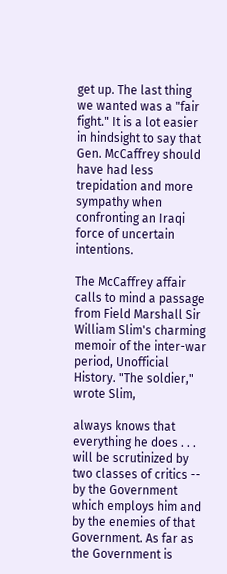get up. The last thing we wanted was a "fair fight." It is a lot easier in hindsight to say that Gen. McCaffrey should have had less trepidation and more sympathy when confronting an Iraqi force of uncertain intentions.

The McCaffrey affair calls to mind a passage from Field Marshall Sir William Slim's charming memoir of the inter-war period, Unofficial History. "The soldier," wrote Slim,

always knows that everything he does . . . will be scrutinized by two classes of critics -- by the Government which employs him and by the enemies of that Government. As far as the Government is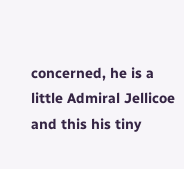concerned, he is a little Admiral Jellicoe and this his tiny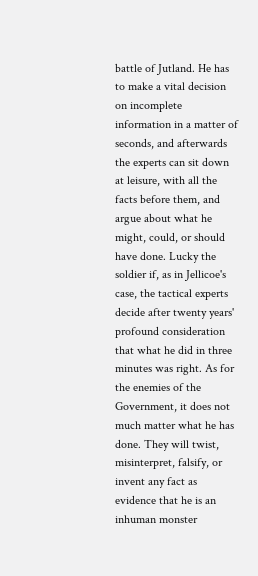battle of Jutland. He has to make a vital decision on incomplete information in a matter of seconds, and afterwards the experts can sit down at leisure, with all the facts before them, and argue about what he might, could, or should have done. Lucky the soldier if, as in Jellicoe's case, the tactical experts decide after twenty years' profound consideration that what he did in three minutes was right. As for the enemies of the Government, it does not much matter what he has done. They will twist, misinterpret, falsify, or invent any fact as evidence that he is an inhuman monster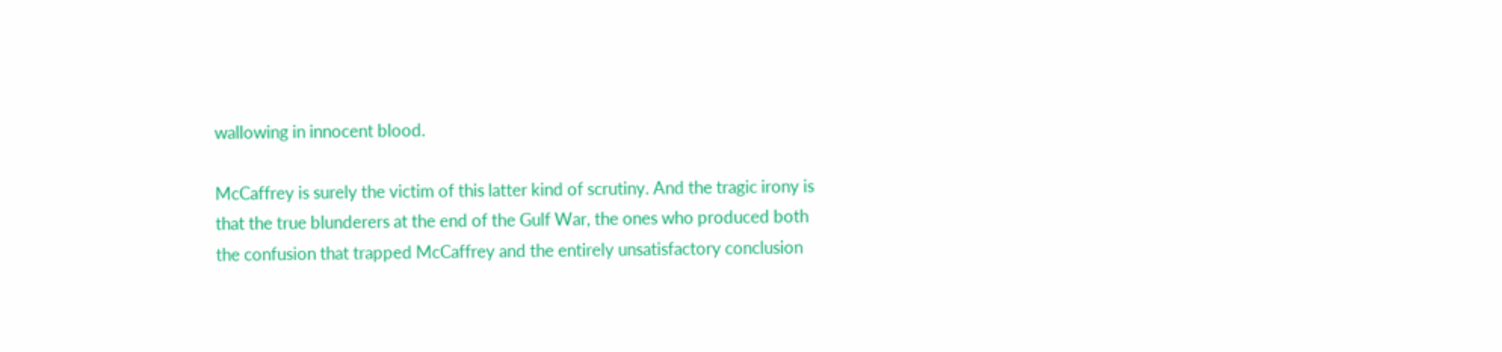wallowing in innocent blood.

McCaffrey is surely the victim of this latter kind of scrutiny. And the tragic irony is that the true blunderers at the end of the Gulf War, the ones who produced both the confusion that trapped McCaffrey and the entirely unsatisfactory conclusion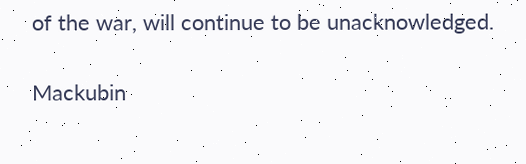of the war, will continue to be unacknowledged.

Mackubin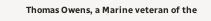Thomas Owens, a Marine veteran of the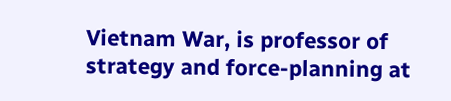Vietnam War, is professor of strategy and force-planning at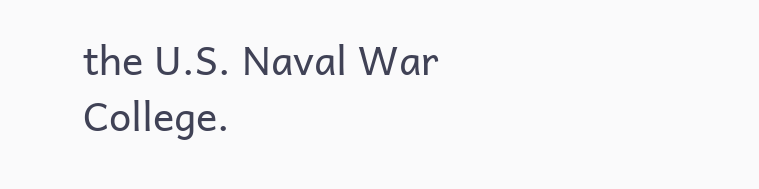the U.S. Naval War College.